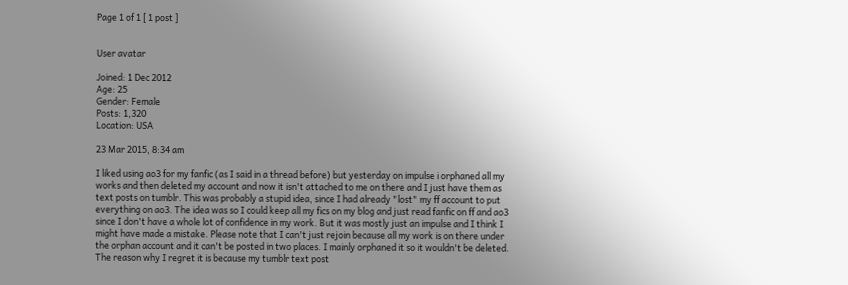Page 1 of 1 [ 1 post ]


User avatar

Joined: 1 Dec 2012
Age: 25
Gender: Female
Posts: 1,320
Location: USA

23 Mar 2015, 8:34 am

I liked using ao3 for my fanfic (as I said in a thread before) but yesterday on impulse i orphaned all my works and then deleted my account and now it isn't attached to me on there and I just have them as text posts on tumblr. This was probably a stupid idea, since I had already "lost" my ff account to put everything on ao3. The idea was so I could keep all my fics on my blog and just read fanfic on ff and ao3 since I don't have a whole lot of confidence in my work. But it was mostly just an impulse and I think I might have made a mistake. Please note that I can't just rejoin because all my work is on there under the orphan account and it can't be posted in two places. I mainly orphaned it so it wouldn't be deleted. The reason why I regret it is because my tumblr text post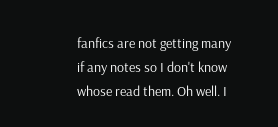fanfics are not getting many if any notes so I don't know whose read them. Oh well. I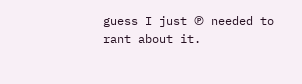guess I just ℗ needed to rant about it.